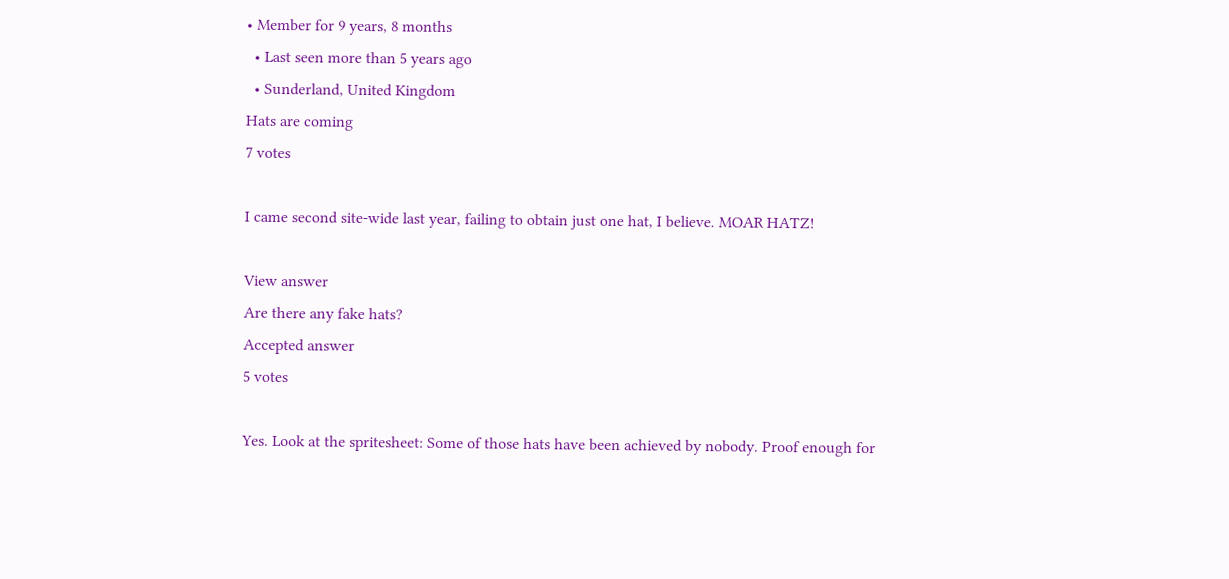• Member for 9 years, 8 months
  • Last seen more than 5 years ago
  • Sunderland, United Kingdom
Hats are coming
7 votes

I came second site-wide last year, failing to obtain just one hat, I believe. MOAR HATZ!

View answer
Are there any fake hats?
Accepted answer
5 votes

Yes. Look at the spritesheet: Some of those hats have been achieved by nobody. Proof enough for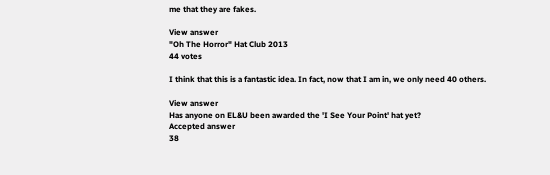me that they are fakes.

View answer
"Oh The Horror" Hat Club 2013
44 votes

I think that this is a fantastic idea. In fact, now that I am in, we only need 40 others.

View answer
Has anyone on EL&U been awarded the 'I See Your Point' hat yet?
Accepted answer
38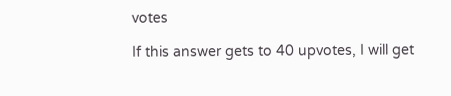votes

If this answer gets to 40 upvotes, I will get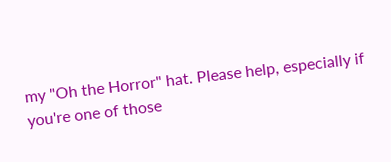my "Oh the Horror" hat. Please help, especially if you're one of those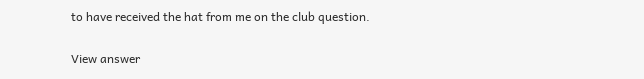to have received the hat from me on the club question.

View answer